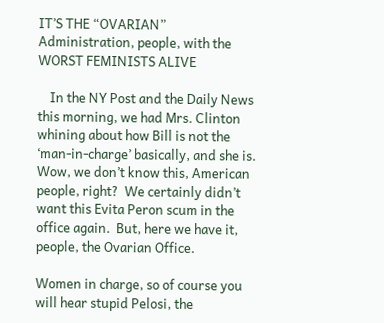IT’S THE “OVARIAN” Administration, people, with the WORST FEMINISTS ALIVE

    In the NY Post and the Daily News this morning, we had Mrs. Clinton whining about how Bill is not the ‘man-in-charge’ basically, and she is. Wow, we don’t know this, American people, right?  We certainly didn’t want this Evita Peron scum in the office again.  But, here we have it, people, the Ovarian Office.

Women in charge, so of course you will hear stupid Pelosi, the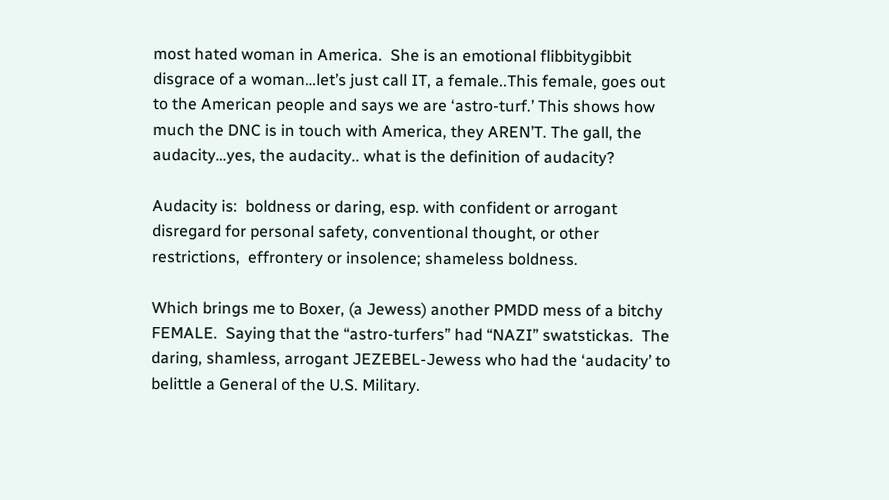most hated woman in America.  She is an emotional flibbitygibbit disgrace of a woman…let’s just call IT, a female..This female, goes out to the American people and says we are ‘astro-turf.’ This shows how much the DNC is in touch with America, they AREN’T. The gall, the audacity…yes, the audacity.. what is the definition of audacity?

Audacity is:  boldness or daring, esp. with confident or arrogant disregard for personal safety, conventional thought, or other restrictions,  effrontery or insolence; shameless boldness.

Which brings me to Boxer, (a Jewess) another PMDD mess of a bitchy FEMALE.  Saying that the “astro-turfers” had “NAZI” swatstickas.  The daring, shamless, arrogant JEZEBEL-Jewess who had the ‘audacity’ to belittle a General of the U.S. Military.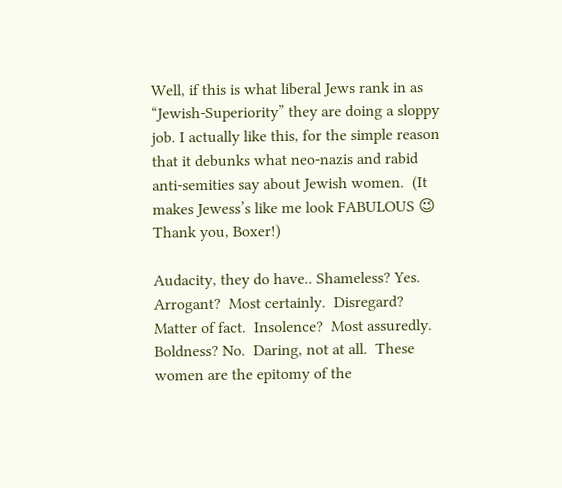Well, if this is what liberal Jews rank in as “Jewish-Superiority” they are doing a sloppy job. I actually like this, for the simple reason that it debunks what neo-nazis and rabid anti-semities say about Jewish women.  (It makes Jewess’s like me look FABULOUS 😉 Thank you, Boxer!)

Audacity, they do have.. Shameless? Yes.  Arrogant?  Most certainly.  Disregard?  Matter of fact.  Insolence?  Most assuredly. Boldness? No.  Daring, not at all.  These women are the epitomy of the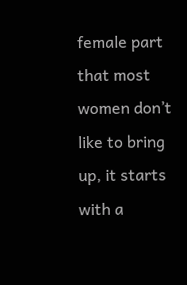female part that most women don’t like to bring up, it starts with a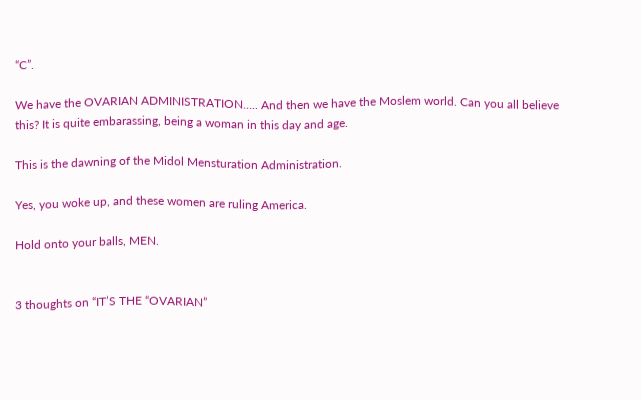“C”.

We have the OVARIAN ADMINISTRATION….. And then we have the Moslem world. Can you all believe this? It is quite embarassing, being a woman in this day and age.

This is the dawning of the Midol Mensturation Administration.

Yes, you woke up, and these women are ruling America.

Hold onto your balls, MEN.


3 thoughts on “IT’S THE “OVARIAN”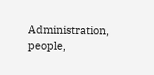Administration, people,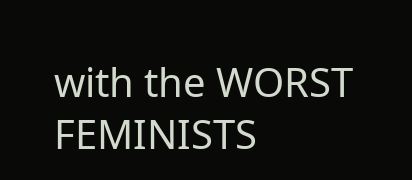with the WORST FEMINISTS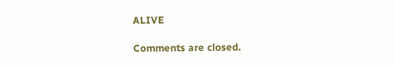ALIVE

Comments are closed.